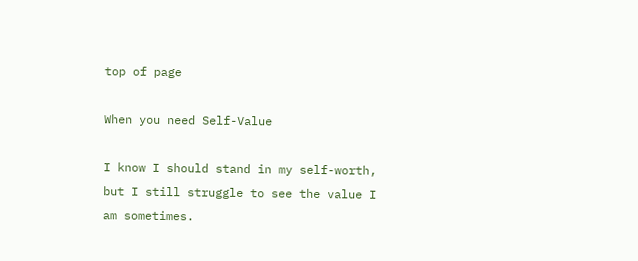top of page

When you need Self-Value

I know I should stand in my self-worth, but I still struggle to see the value I am sometimes.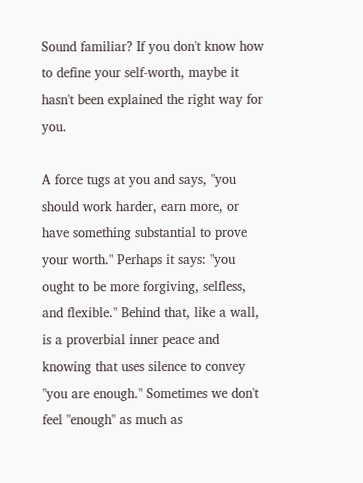Sound familiar? If you don't know how to define your self-worth, maybe it hasn't been explained the right way for you.

A force tugs at you and says, "you should work harder, earn more, or have something substantial to prove your worth." Perhaps it says: "you ought to be more forgiving, selfless, and flexible." Behind that, like a wall, is a proverbial inner peace and knowing that uses silence to convey "you are enough." Sometimes we don't feel "enough" as much as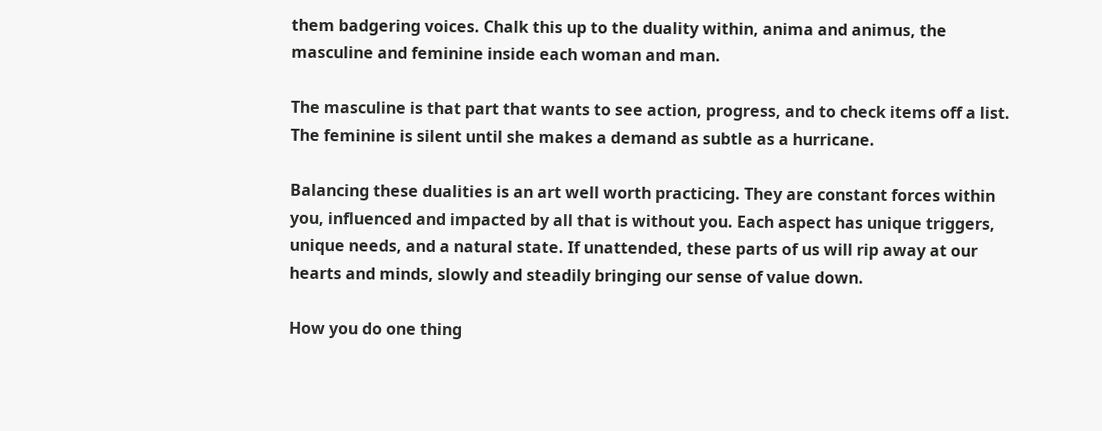them badgering voices. Chalk this up to the duality within, anima and animus, the masculine and feminine inside each woman and man.

The masculine is that part that wants to see action, progress, and to check items off a list. The feminine is silent until she makes a demand as subtle as a hurricane.

Balancing these dualities is an art well worth practicing. They are constant forces within you, influenced and impacted by all that is without you. Each aspect has unique triggers, unique needs, and a natural state. If unattended, these parts of us will rip away at our hearts and minds, slowly and steadily bringing our sense of value down.

How you do one thing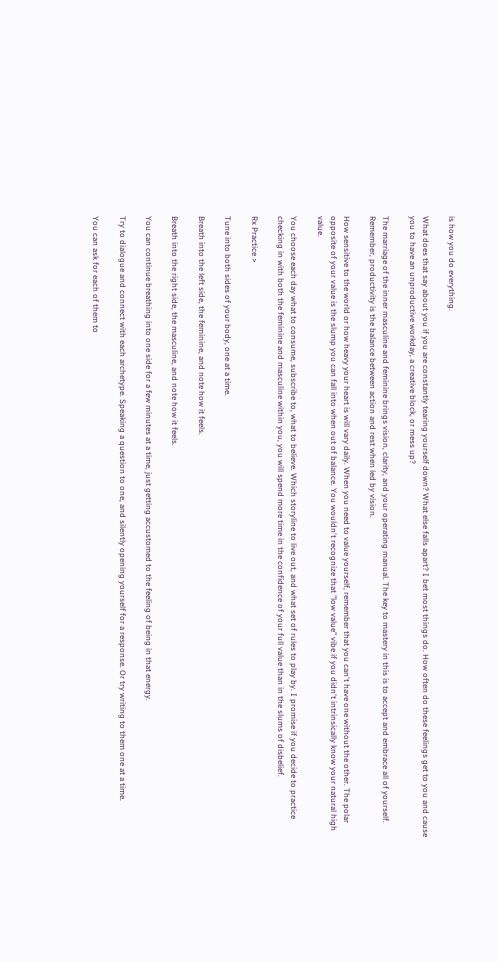is how you do everything.

What does that say about you if you are constantly tearing yourself down? What else falls apart? I bet most things do. How often do these feelings get to you and cause you to have an unproductive workday, a creative block, or mess up?

The marriage of the inner masculine and feminine brings vision, clarity, and your operating manual. The key to mastery in this is to accept and embrace all of yourself. Remember, productivity is the balance between action and rest when led by vision.

How sensitive to the world or how heavy your heart is will vary daily. When you need to value yourself, remember that you can't have one without the other. The polar opposite of your value is the slump you can fall into when out of balance. You wouldn't recognize that "low value" vibe if you didn't intrinsically know your natural high value.

You choose each day what to consume, subscribe to, what to believe. Which storyline to live out, and what set of rules to play by. I promise if you decide to practice checking in with both the feminine and masculine within you, you will spend more time in the confidence of your full value than in the slums of disbelief.

Rx Practice >

Tune into both sides of your body, one at a time.

Breath into the left side, the feminine, and note how it feels.

Breath into the right side, the masculine, and note how it feels.

You can continue breathing into one side for a few minutes at a time, just getting accustomed to the feeling of being in that energy.

Try to dialogue and connect with each archetype. Speaking a question to one, and silently opening yourself for a response. Or try writing to them one at a time.

You can ask for each of them to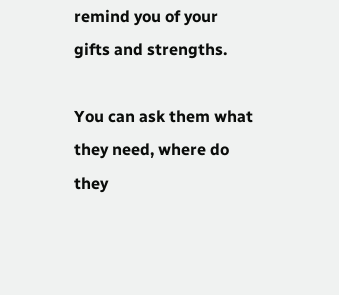remind you of your gifts and strengths.

You can ask them what they need, where do they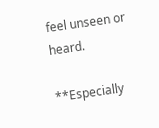feel unseen or heard.

**Especially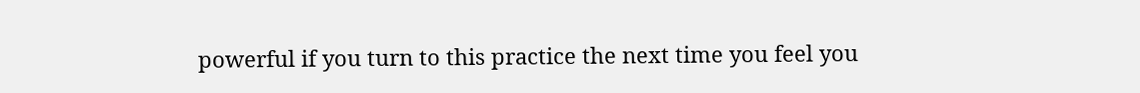powerful if you turn to this practice the next time you feel you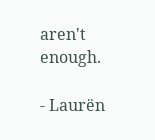aren't enough.

- Laurën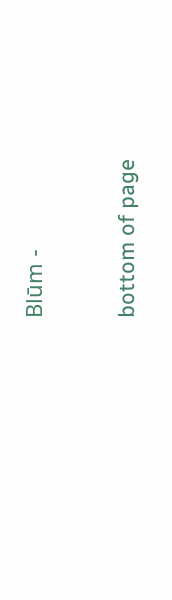Blūm -


bottom of page